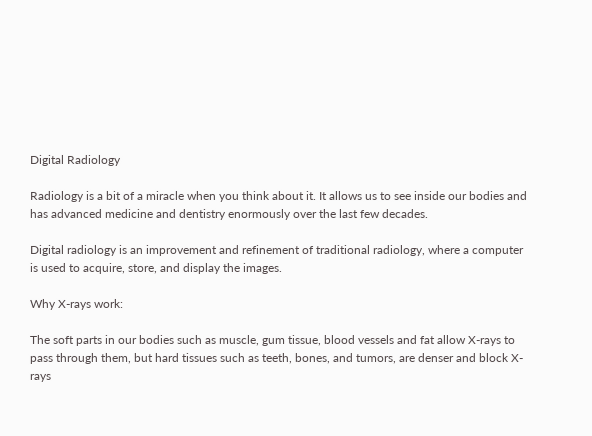Digital Radiology

Radiology is a bit of a miracle when you think about it. It allows us to see inside our bodies and has advanced medicine and dentistry enormously over the last few decades.

Digital radiology is an improvement and refinement of traditional radiology, where a computer is used to acquire, store, and display the images.

Why X-rays work:

The soft parts in our bodies such as muscle, gum tissue, blood vessels and fat allow X-rays to pass through them, but hard tissues such as teeth, bones, and tumors, are denser and block X-rays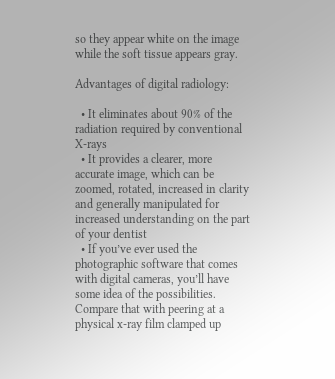so they appear white on the image while the soft tissue appears gray.

Advantages of digital radiology:

  • It eliminates about 90% of the radiation required by conventional X-rays
  • It provides a clearer, more accurate image, which can be zoomed, rotated, increased in clarity and generally manipulated for increased understanding on the part of your dentist
  • If you’ve ever used the photographic software that comes with digital cameras, you’ll have some idea of the possibilities. Compare that with peering at a physical x-ray film clamped up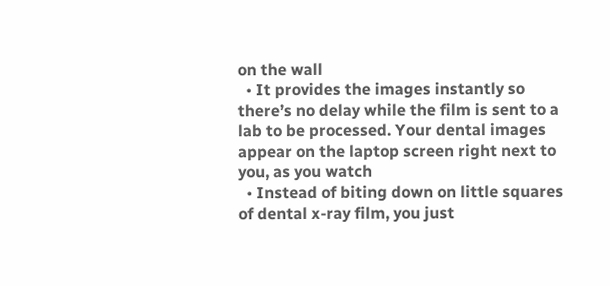on the wall
  • It provides the images instantly so there’s no delay while the film is sent to a lab to be processed. Your dental images appear on the laptop screen right next to you, as you watch
  • Instead of biting down on little squares of dental x-ray film, you just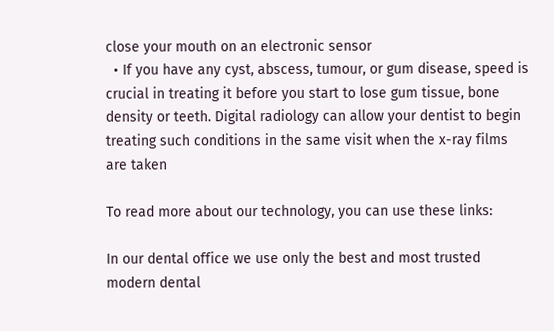close your mouth on an electronic sensor
  • If you have any cyst, abscess, tumour, or gum disease, speed is crucial in treating it before you start to lose gum tissue, bone density or teeth. Digital radiology can allow your dentist to begin treating such conditions in the same visit when the x-ray films are taken

To read more about our technology, you can use these links:

In our dental office we use only the best and most trusted modern dental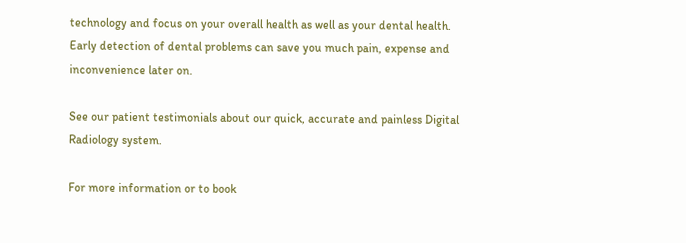technology and focus on your overall health as well as your dental health. Early detection of dental problems can save you much pain, expense and inconvenience later on.

See our patient testimonials about our quick, accurate and painless Digital Radiology system.

For more information or to book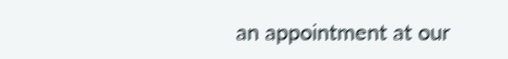an appointment at our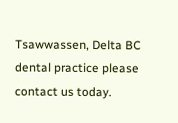Tsawwassen, Delta BC dental practice please contact us today.